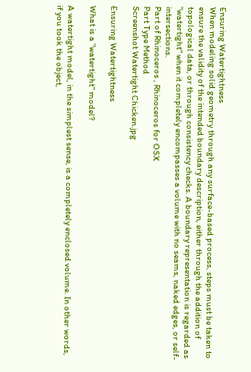Ensuring Watertightness
When modeling solid geometry through any surface-based process, steps must be taken to ensure the validity of the intended boundary description, either through the addition of topological data, or through consistency checks. A boundary representation is regarded as "watertight" when it completely encompasses a volume with no seams, naked edges, or self-intersections.
Part of Rhinoceros , Rhinoceros for OSX
Part Type Method
Screenshot Watertight Chicken.jpg

Ensuring Watertightness

What is a "watertight" model?

A watertight model, in the simplest sense, is a completely enclosed volume. In other words, if you took the object,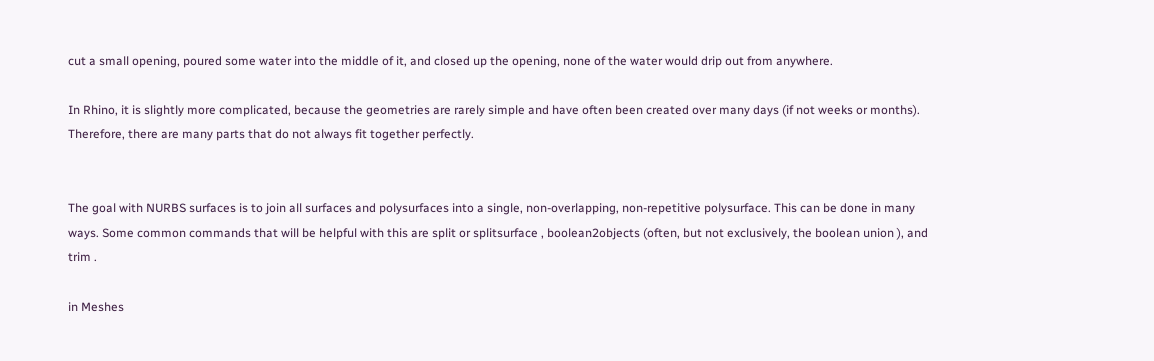cut a small opening, poured some water into the middle of it, and closed up the opening, none of the water would drip out from anywhere.

In Rhino, it is slightly more complicated, because the geometries are rarely simple and have often been created over many days (if not weeks or months). Therefore, there are many parts that do not always fit together perfectly.


The goal with NURBS surfaces is to join all surfaces and polysurfaces into a single, non-overlapping, non-repetitive polysurface. This can be done in many ways. Some common commands that will be helpful with this are split or splitsurface , boolean2objects (often, but not exclusively, the boolean union ), and trim .

in Meshes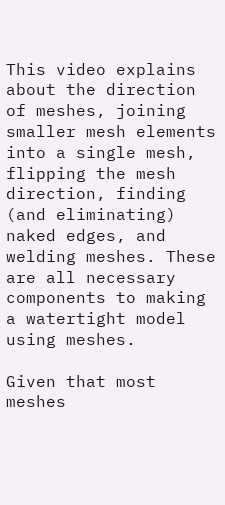This video explains about the direction of meshes, joining smaller mesh elements into a single mesh, flipping the mesh direction, finding (and eliminating) naked edges, and welding meshes. These are all necessary components to making a watertight model using meshes.

Given that most meshes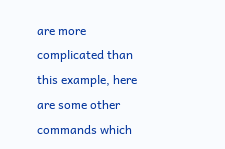are more complicated than this example, here are some other commands which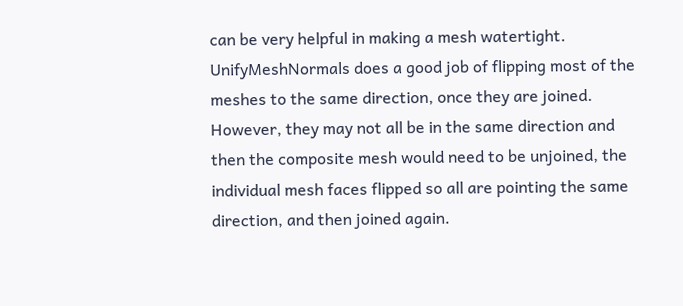can be very helpful in making a mesh watertight. UnifyMeshNormals does a good job of flipping most of the meshes to the same direction, once they are joined. However, they may not all be in the same direction and then the composite mesh would need to be unjoined, the individual mesh faces flipped so all are pointing the same direction, and then joined again.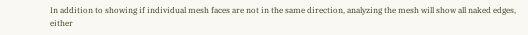In addition to showing if individual mesh faces are not in the same direction, analyzing the mesh will show all naked edges, either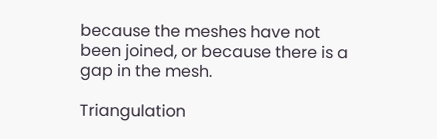because the meshes have not been joined, or because there is a gap in the mesh.

Triangulation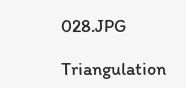028.JPG

Triangulation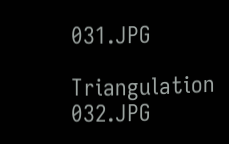031.JPG

Triangulation 032.JPG